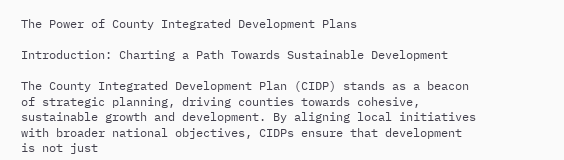The Power of County Integrated Development Plans

Introduction: Charting a Path Towards Sustainable Development

The County Integrated Development Plan (CIDP) stands as a beacon of strategic planning, driving counties towards cohesive, sustainable growth and development. By aligning local initiatives with broader national objectives, CIDPs ensure that development is not just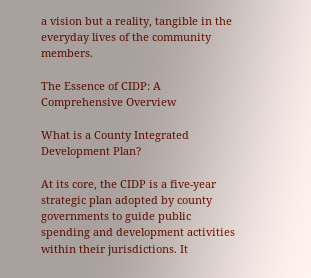a vision but a reality, tangible in the everyday lives of the community members.

The Essence of CIDP: A Comprehensive Overview

What is a County Integrated Development Plan?

At its core, the CIDP is a five-year strategic plan adopted by county governments to guide public spending and development activities within their jurisdictions. It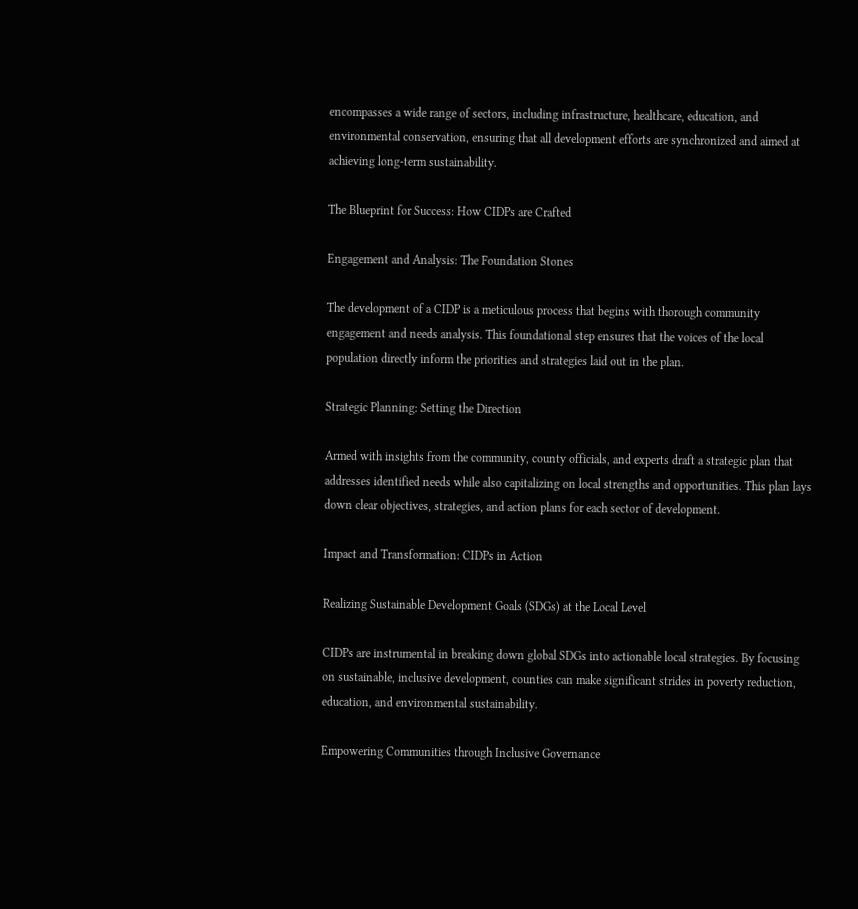encompasses a wide range of sectors, including infrastructure, healthcare, education, and environmental conservation, ensuring that all development efforts are synchronized and aimed at achieving long-term sustainability.

The Blueprint for Success: How CIDPs are Crafted

Engagement and Analysis: The Foundation Stones

The development of a CIDP is a meticulous process that begins with thorough community engagement and needs analysis. This foundational step ensures that the voices of the local population directly inform the priorities and strategies laid out in the plan.

Strategic Planning: Setting the Direction

Armed with insights from the community, county officials, and experts draft a strategic plan that addresses identified needs while also capitalizing on local strengths and opportunities. This plan lays down clear objectives, strategies, and action plans for each sector of development.

Impact and Transformation: CIDPs in Action

Realizing Sustainable Development Goals (SDGs) at the Local Level

CIDPs are instrumental in breaking down global SDGs into actionable local strategies. By focusing on sustainable, inclusive development, counties can make significant strides in poverty reduction, education, and environmental sustainability.

Empowering Communities through Inclusive Governance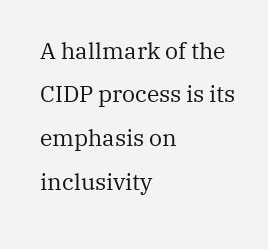A hallmark of the CIDP process is its emphasis on inclusivity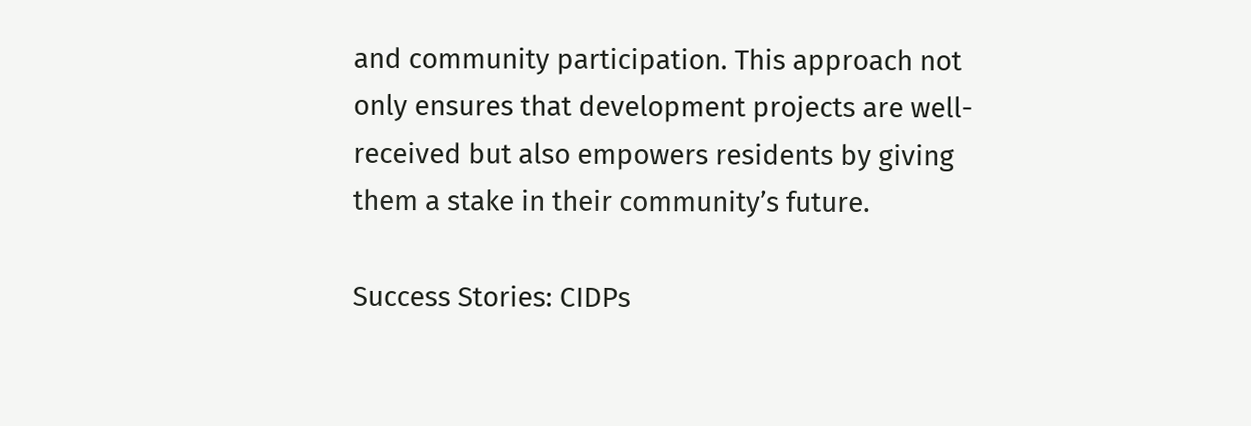and community participation. This approach not only ensures that development projects are well-received but also empowers residents by giving them a stake in their community’s future.

Success Stories: CIDPs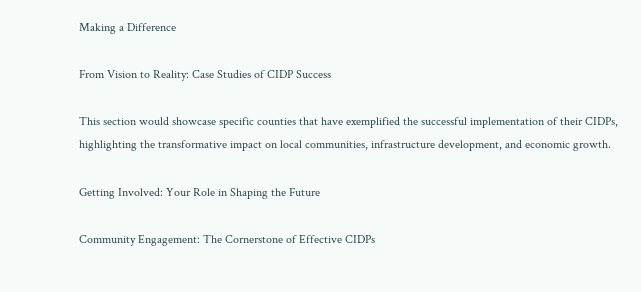Making a Difference

From Vision to Reality: Case Studies of CIDP Success

This section would showcase specific counties that have exemplified the successful implementation of their CIDPs, highlighting the transformative impact on local communities, infrastructure development, and economic growth.

Getting Involved: Your Role in Shaping the Future

Community Engagement: The Cornerstone of Effective CIDPs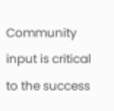Community input is critical to the success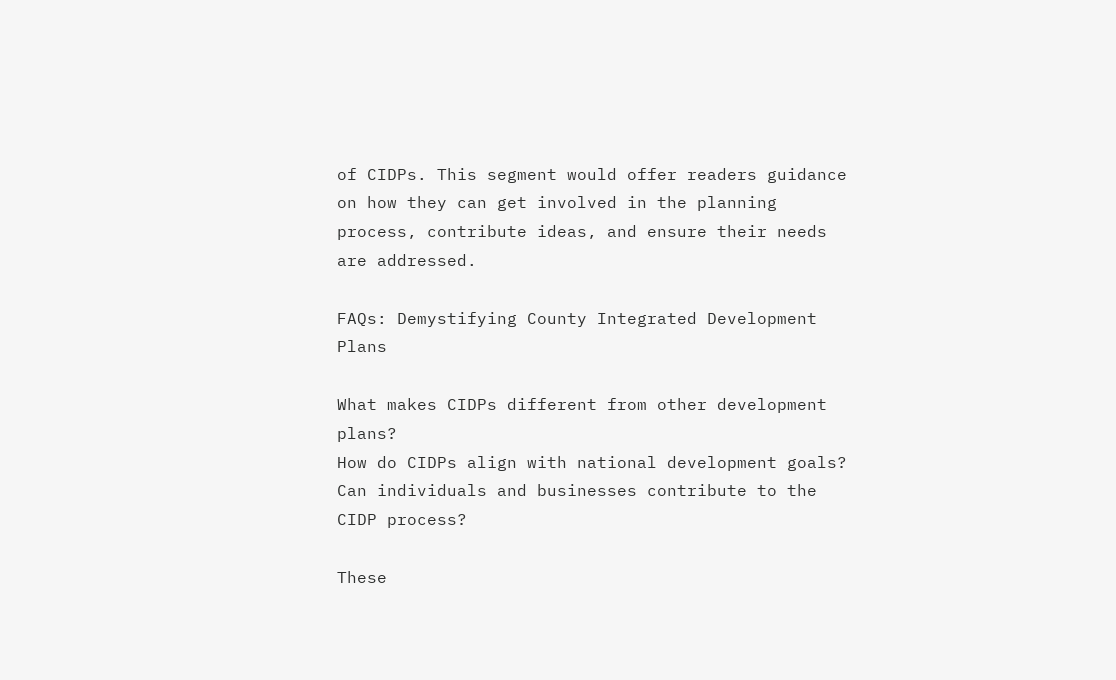of CIDPs. This segment would offer readers guidance on how they can get involved in the planning process, contribute ideas, and ensure their needs are addressed.

FAQs: Demystifying County Integrated Development Plans

What makes CIDPs different from other development plans?
How do CIDPs align with national development goals?
Can individuals and businesses contribute to the CIDP process?

These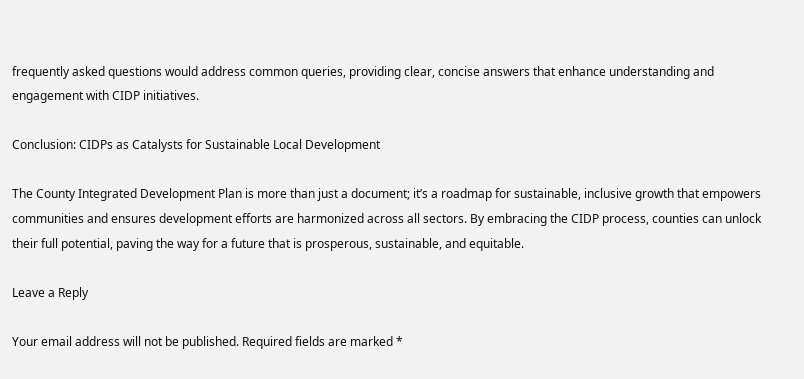frequently asked questions would address common queries, providing clear, concise answers that enhance understanding and engagement with CIDP initiatives.

Conclusion: CIDPs as Catalysts for Sustainable Local Development

The County Integrated Development Plan is more than just a document; it’s a roadmap for sustainable, inclusive growth that empowers communities and ensures development efforts are harmonized across all sectors. By embracing the CIDP process, counties can unlock their full potential, paving the way for a future that is prosperous, sustainable, and equitable.

Leave a Reply

Your email address will not be published. Required fields are marked *